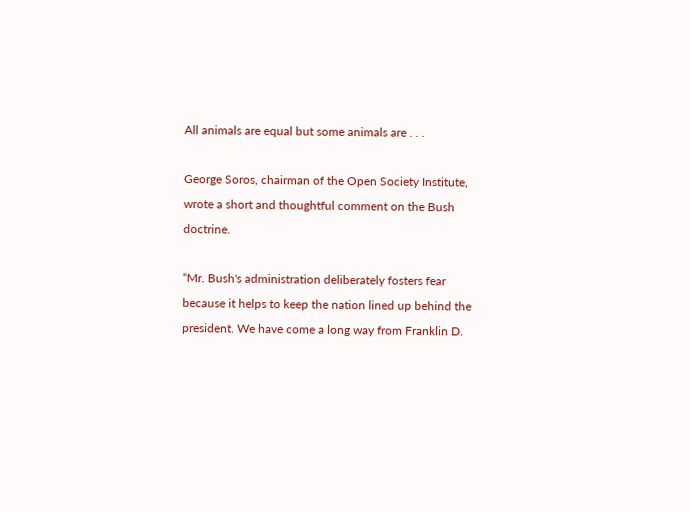All animals are equal but some animals are . . .

George Soros, chairman of the Open Society Institute, wrote a short and thoughtful comment on the Bush doctrine.

“Mr. Bush's administration deliberately fosters fear because it helps to keep the nation lined up behind the president. We have come a long way from Franklin D.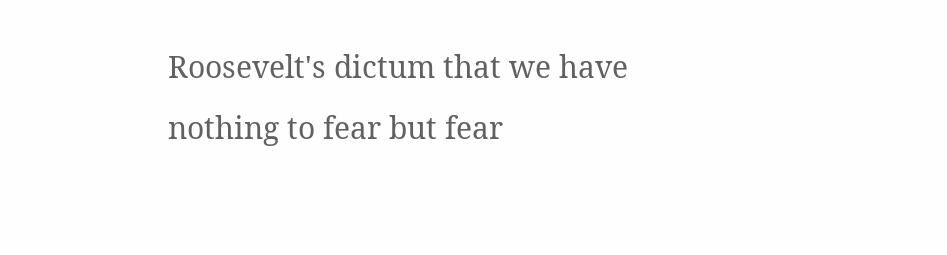Roosevelt's dictum that we have nothing to fear but fear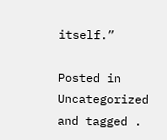itself.”

Posted in Uncategorized and tagged .